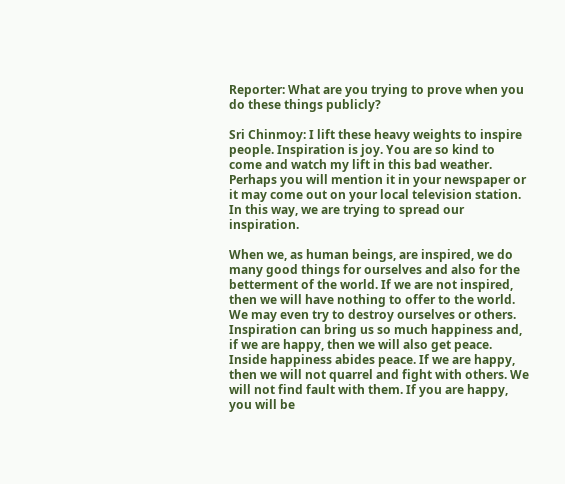Reporter: What are you trying to prove when you do these things publicly?

Sri Chinmoy: I lift these heavy weights to inspire people. Inspiration is joy. You are so kind to come and watch my lift in this bad weather. Perhaps you will mention it in your newspaper or it may come out on your local television station. In this way, we are trying to spread our inspiration.

When we, as human beings, are inspired, we do many good things for ourselves and also for the betterment of the world. If we are not inspired, then we will have nothing to offer to the world. We may even try to destroy ourselves or others. Inspiration can bring us so much happiness and, if we are happy, then we will also get peace. Inside happiness abides peace. If we are happy, then we will not quarrel and fight with others. We will not find fault with them. If you are happy, you will be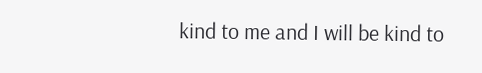kind to me and I will be kind to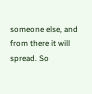someone else, and from there it will spread. So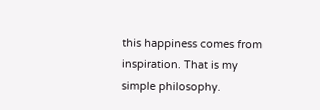this happiness comes from inspiration. That is my simple philosophy.